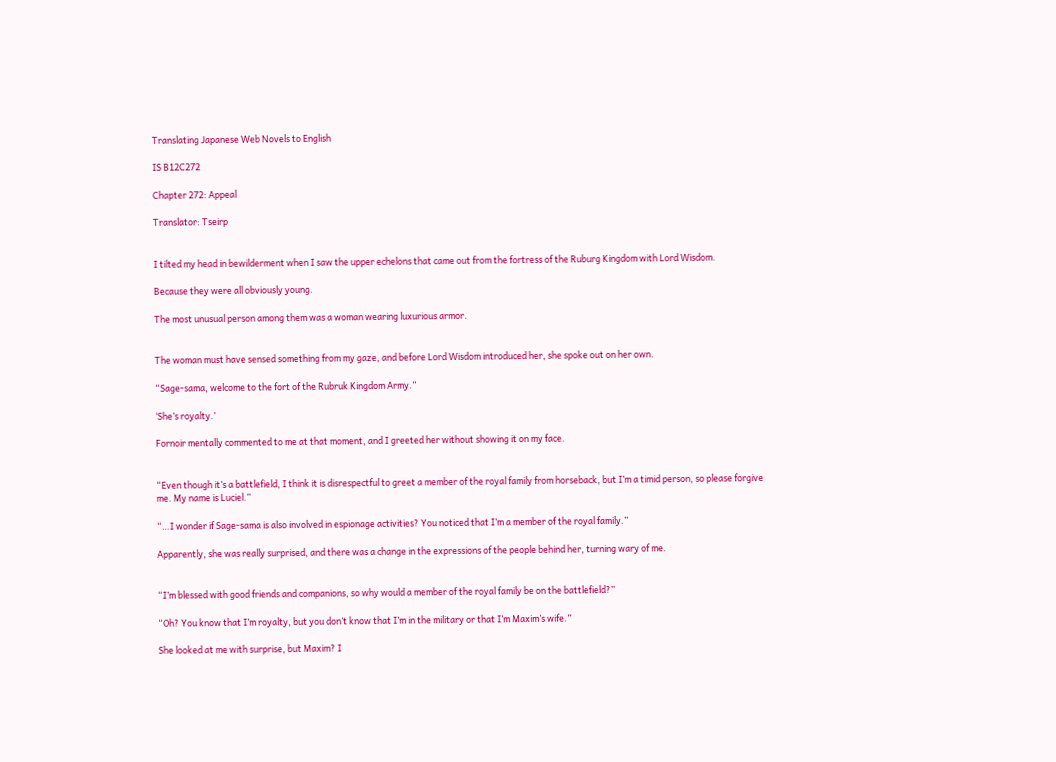Translating Japanese Web Novels to English

IS B12C272

Chapter 272: Appeal

Translator: Tseirp


I tilted my head in bewilderment when I saw the upper echelons that came out from the fortress of the Ruburg Kingdom with Lord Wisdom.

Because they were all obviously young.

The most unusual person among them was a woman wearing luxurious armor.


The woman must have sensed something from my gaze, and before Lord Wisdom introduced her, she spoke out on her own.

“Sage-sama, welcome to the fort of the Rubruk Kingdom Army.”

‘She’s royalty.’

Fornoir mentally commented to me at that moment, and I greeted her without showing it on my face.


“Even though it’s a battlefield, I think it is disrespectful to greet a member of the royal family from horseback, but I’m a timid person, so please forgive me. My name is Luciel.”

“…I wonder if Sage-sama is also involved in espionage activities? You noticed that I’m a member of the royal family.”

Apparently, she was really surprised, and there was a change in the expressions of the people behind her, turning wary of me.


“I’m blessed with good friends and companions, so why would a member of the royal family be on the battlefield?”

“Oh? You know that I’m royalty, but you don’t know that I’m in the military or that I’m Maxim’s wife.”

She looked at me with surprise, but Maxim? I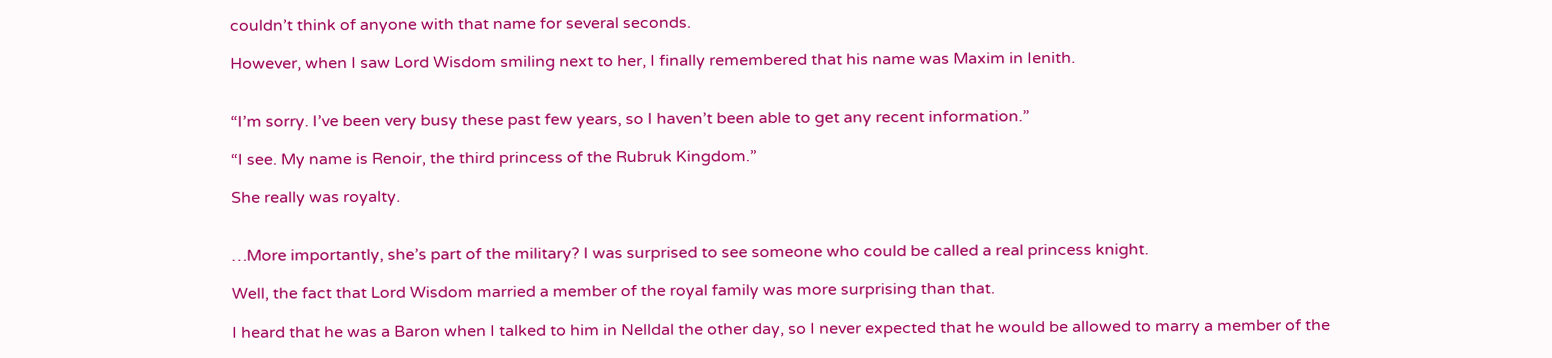couldn’t think of anyone with that name for several seconds.

However, when I saw Lord Wisdom smiling next to her, I finally remembered that his name was Maxim in Ienith.


“I’m sorry. I’ve been very busy these past few years, so I haven’t been able to get any recent information.”

“I see. My name is Renoir, the third princess of the Rubruk Kingdom.”

She really was royalty.


…More importantly, she’s part of the military? I was surprised to see someone who could be called a real princess knight.

Well, the fact that Lord Wisdom married a member of the royal family was more surprising than that.

I heard that he was a Baron when I talked to him in Nelldal the other day, so I never expected that he would be allowed to marry a member of the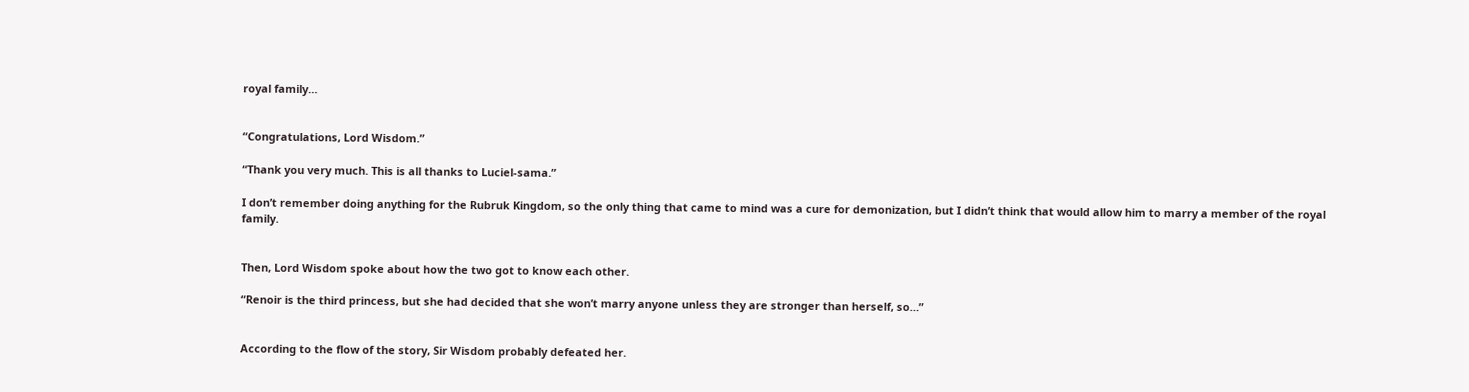royal family…


“Congratulations, Lord Wisdom.”

“Thank you very much. This is all thanks to Luciel-sama.”

I don’t remember doing anything for the Rubruk Kingdom, so the only thing that came to mind was a cure for demonization, but I didn’t think that would allow him to marry a member of the royal family.


Then, Lord Wisdom spoke about how the two got to know each other.

“Renoir is the third princess, but she had decided that she won’t marry anyone unless they are stronger than herself, so…”


According to the flow of the story, Sir Wisdom probably defeated her.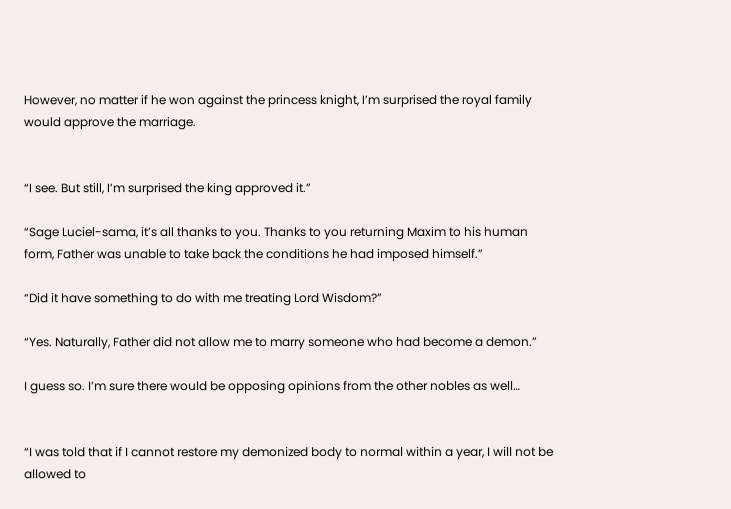However, no matter if he won against the princess knight, I’m surprised the royal family would approve the marriage.


“I see. But still, I’m surprised the king approved it.”

“Sage Luciel-sama, it’s all thanks to you. Thanks to you returning Maxim to his human form, Father was unable to take back the conditions he had imposed himself.”

“Did it have something to do with me treating Lord Wisdom?”

“Yes. Naturally, Father did not allow me to marry someone who had become a demon.”

I guess so. I’m sure there would be opposing opinions from the other nobles as well…


“I was told that if I cannot restore my demonized body to normal within a year, I will not be allowed to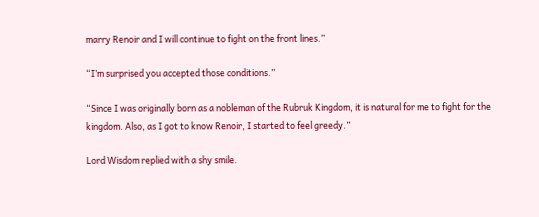marry Renoir and I will continue to fight on the front lines.”

“I’m surprised you accepted those conditions.”

“Since I was originally born as a nobleman of the Rubruk Kingdom, it is natural for me to fight for the kingdom. Also, as I got to know Renoir, I started to feel greedy.”

Lord Wisdom replied with a shy smile.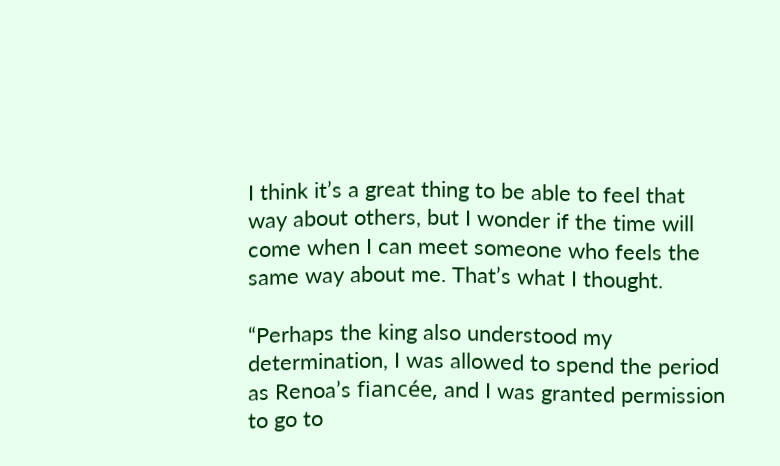I think it’s a great thing to be able to feel that way about others, but I wonder if the time will come when I can meet someone who feels the same way about me. That’s what I thought.

“Perhaps the king also understood my determination, I was allowed to spend the period as Renoa’s fiancée, and I was granted permission to go to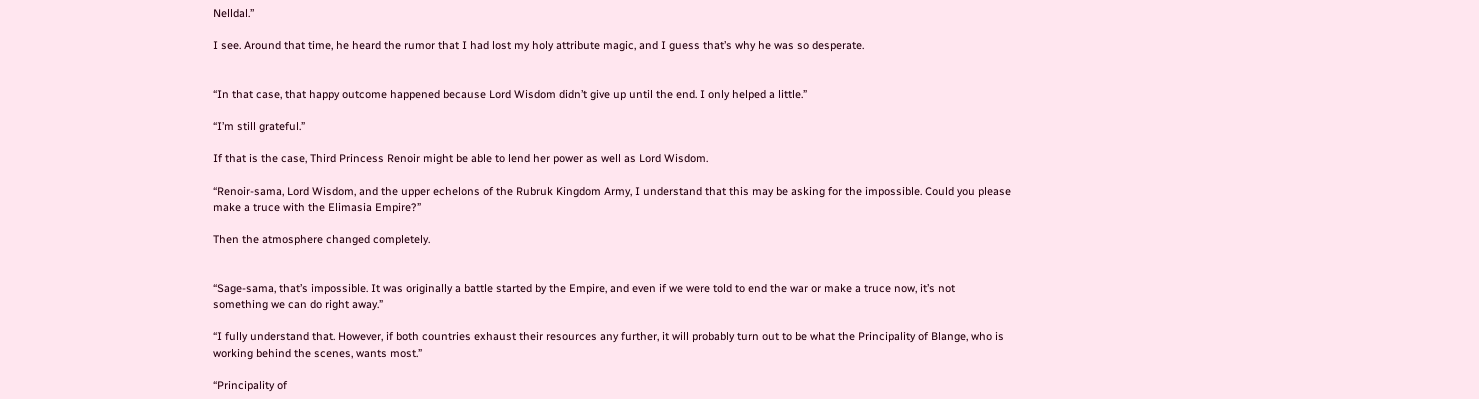Nelldal.’’

I see. Around that time, he heard the rumor that I had lost my holy attribute magic, and I guess that’s why he was so desperate.


“In that case, that happy outcome happened because Lord Wisdom didn’t give up until the end. I only helped a little.”

“I’m still grateful.”

If that is the case, Third Princess Renoir might be able to lend her power as well as Lord Wisdom.

“Renoir-sama, Lord Wisdom, and the upper echelons of the Rubruk Kingdom Army, I understand that this may be asking for the impossible. Could you please make a truce with the Elimasia Empire?”

Then the atmosphere changed completely.


“Sage-sama, that’s impossible. It was originally a battle started by the Empire, and even if we were told to end the war or make a truce now, it’s not something we can do right away.”

“I fully understand that. However, if both countries exhaust their resources any further, it will probably turn out to be what the Principality of Blange, who is working behind the scenes, wants most.”

“Principality of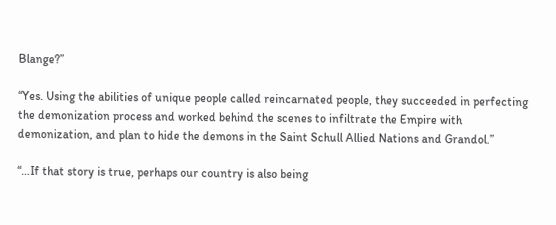Blange?”

“Yes. Using the abilities of unique people called reincarnated people, they succeeded in perfecting the demonization process and worked behind the scenes to infiltrate the Empire with demonization, and plan to hide the demons in the Saint Schull Allied Nations and Grandol.”

“…If that story is true, perhaps our country is also being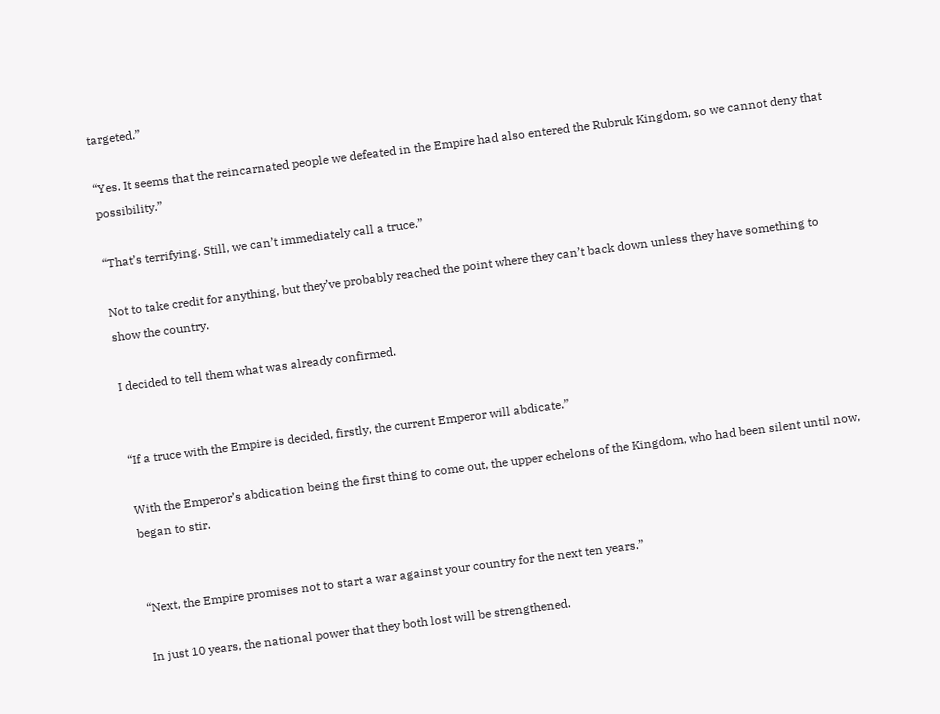targeted.”

“Yes. It seems that the reincarnated people we defeated in the Empire had also entered the Rubruk Kingdom, so we cannot deny that possibility.”

“That’s terrifying. Still, we can’t immediately call a truce.”

Not to take credit for anything, but they’ve probably reached the point where they can’t back down unless they have something to show the country.

I decided to tell them what was already confirmed.


“If a truce with the Empire is decided, firstly, the current Emperor will abdicate.”

With the Emperor’s abdication being the first thing to come out, the upper echelons of the Kingdom, who had been silent until now, began to stir.


“Next, the Empire promises not to start a war against your country for the next ten years.”

In just 10 years, the national power that they both lost will be strengthened.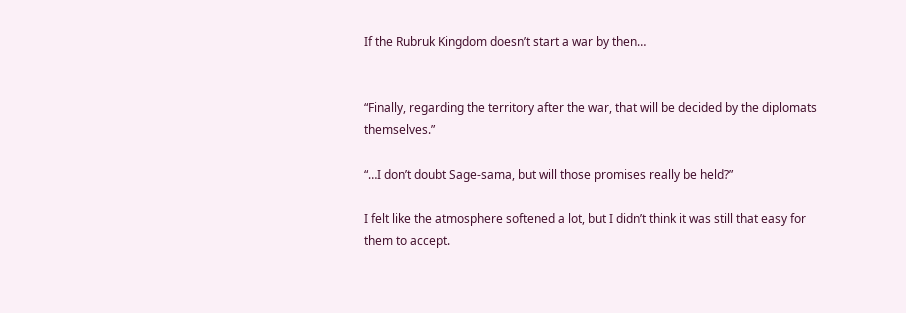If the Rubruk Kingdom doesn’t start a war by then…


“Finally, regarding the territory after the war, that will be decided by the diplomats themselves.”

“…I don’t doubt Sage-sama, but will those promises really be held?”

I felt like the atmosphere softened a lot, but I didn’t think it was still that easy for them to accept.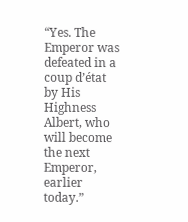“Yes. The Emperor was defeated in a coup d’état by His Highness Albert, who will become the next Emperor, earlier today.”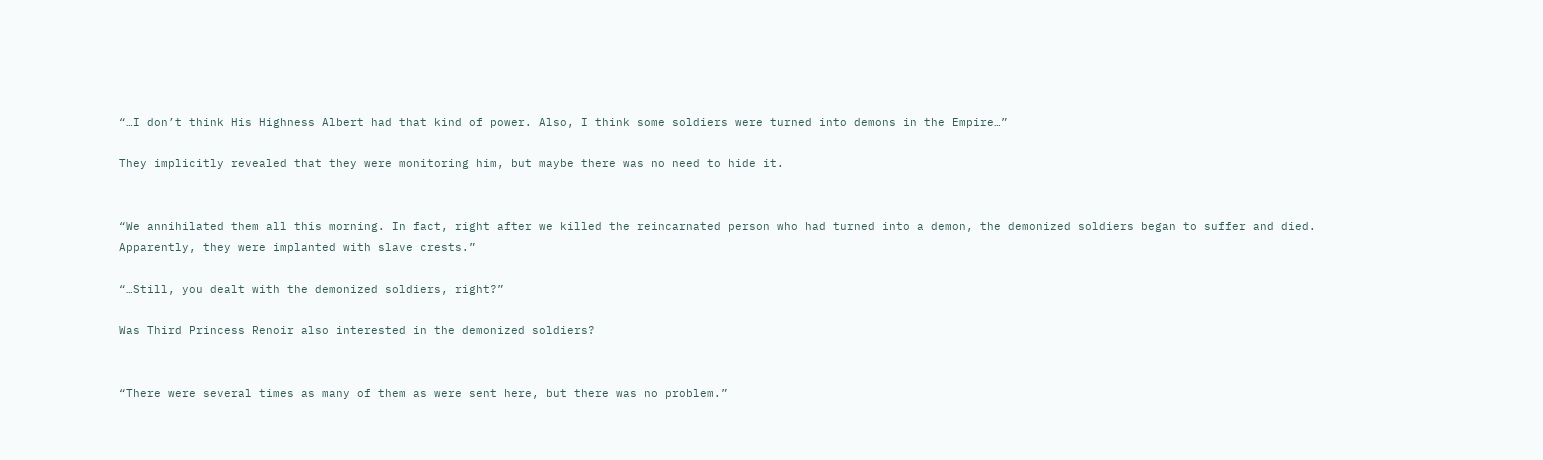“…I don’t think His Highness Albert had that kind of power. Also, I think some soldiers were turned into demons in the Empire…”

They implicitly revealed that they were monitoring him, but maybe there was no need to hide it.


“We annihilated them all this morning. In fact, right after we killed the reincarnated person who had turned into a demon, the demonized soldiers began to suffer and died. Apparently, they were implanted with slave crests.”

“…Still, you dealt with the demonized soldiers, right?”

Was Third Princess Renoir also interested in the demonized soldiers?


“There were several times as many of them as were sent here, but there was no problem.”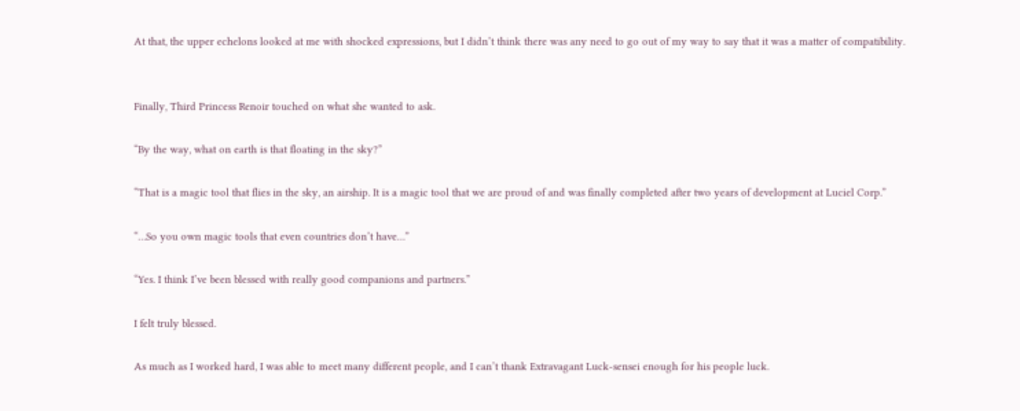At that, the upper echelons looked at me with shocked expressions, but I didn’t think there was any need to go out of my way to say that it was a matter of compatibility.


Finally, Third Princess Renoir touched on what she wanted to ask.

“By the way, what on earth is that floating in the sky?”

“That is a magic tool that flies in the sky, an airship. It is a magic tool that we are proud of and was finally completed after two years of development at Luciel Corp.”

“…So you own magic tools that even countries don’t have…”

“Yes. I think I’ve been blessed with really good companions and partners.”

I felt truly blessed.

As much as I worked hard, I was able to meet many different people, and I can’t thank Extravagant Luck-sensei enough for his people luck.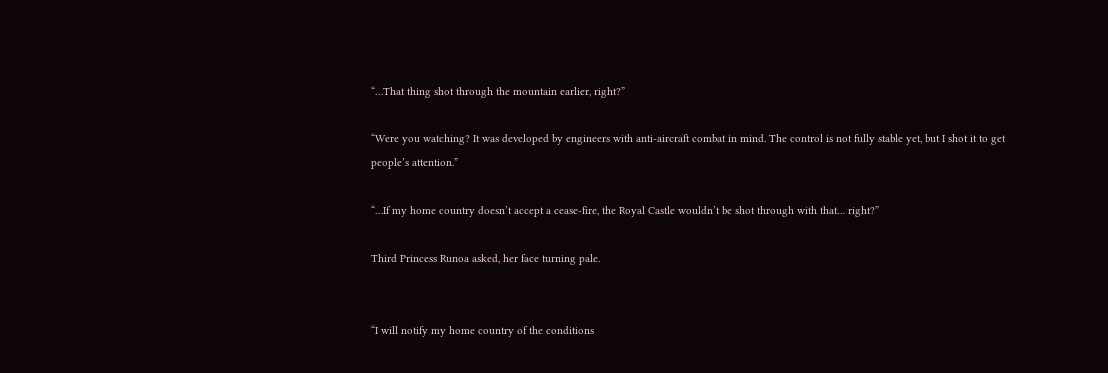“…That thing shot through the mountain earlier, right?”

“Were you watching? It was developed by engineers with anti-aircraft combat in mind. The control is not fully stable yet, but I shot it to get people’s attention.”

“…If my home country doesn’t accept a cease-fire, the Royal Castle wouldn’t be shot through with that… right?”

Third Princess Runoa asked, her face turning pale.


“I will notify my home country of the conditions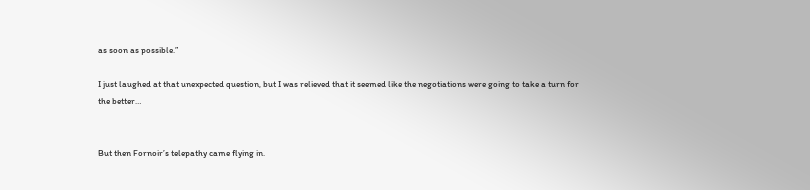as soon as possible.”

I just laughed at that unexpected question, but I was relieved that it seemed like the negotiations were going to take a turn for the better…


But then Fornoir’s telepathy came flying in.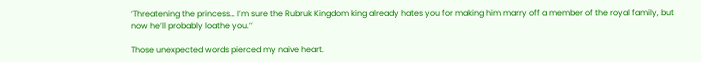‘Threatening the princess… I’m sure the Rubruk Kingdom king already hates you for making him marry off a member of the royal family, but now he’ll probably loathe you.’’

Those unexpected words pierced my naive heart.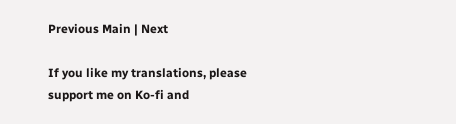Previous Main | Next

If you like my translations, please support me on Ko-fi and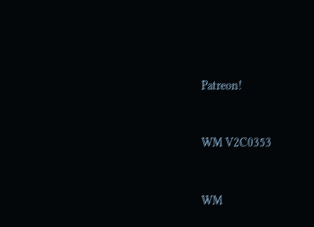Patreon!


WM V2C0353


WM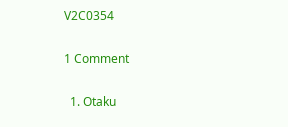V2C0354

1 Comment

  1. Otaku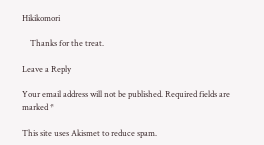Hikikomori

    Thanks for the treat.

Leave a Reply

Your email address will not be published. Required fields are marked *

This site uses Akismet to reduce spam.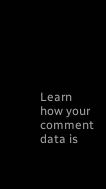Learn how your comment data is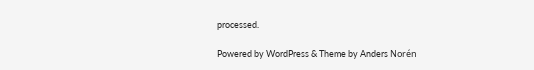processed.

Powered by WordPress & Theme by Anders Norén